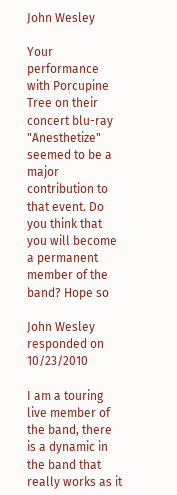John Wesley

Your performance with Porcupine Tree on their concert blu-ray "Anesthetize" seemed to be a major contribution to that event. Do you think that you will become a permanent member of the band? Hope so

John Wesley responded on 10/23/2010

I am a touring live member of the band, there is a dynamic in the band that really works as it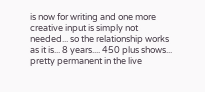is now for writing and one more creative input is simply not needed... so the relationship works as it is... 8 years.... 450 plus shows... pretty permanent in the live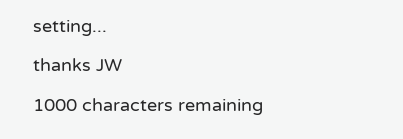setting...

thanks JW

1000 characters remaining